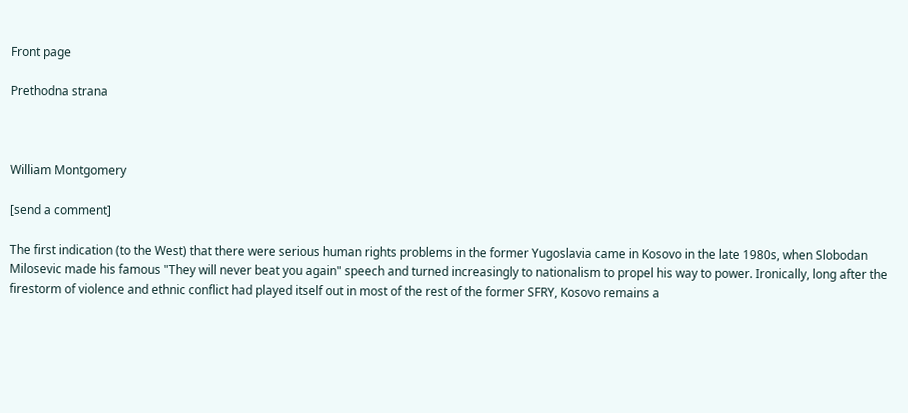Front page

Prethodna strana



William Montgomery

[send a comment]

The first indication (to the West) that there were serious human rights problems in the former Yugoslavia came in Kosovo in the late 1980s, when Slobodan Milosevic made his famous "They will never beat you again" speech and turned increasingly to nationalism to propel his way to power. Ironically, long after the firestorm of violence and ethnic conflict had played itself out in most of the rest of the former SFRY, Kosovo remains a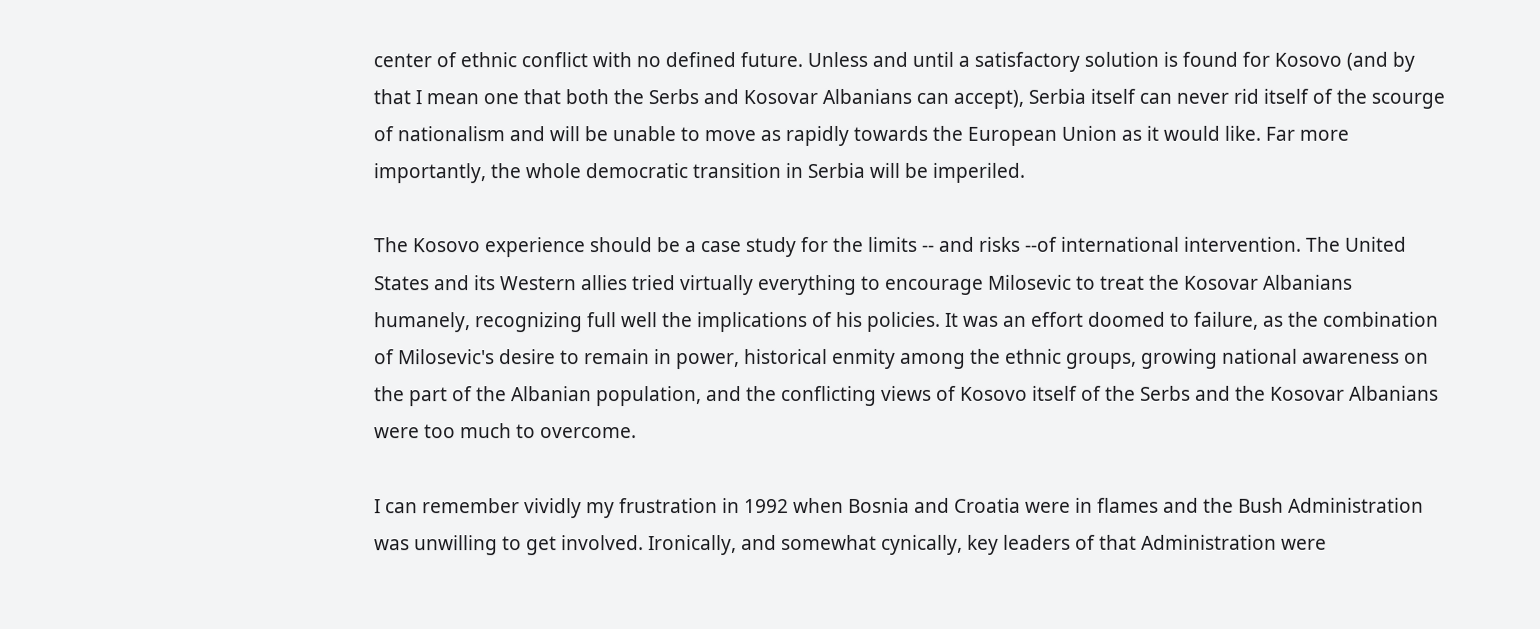center of ethnic conflict with no defined future. Unless and until a satisfactory solution is found for Kosovo (and by that I mean one that both the Serbs and Kosovar Albanians can accept), Serbia itself can never rid itself of the scourge of nationalism and will be unable to move as rapidly towards the European Union as it would like. Far more importantly, the whole democratic transition in Serbia will be imperiled.

The Kosovo experience should be a case study for the limits -- and risks --of international intervention. The United States and its Western allies tried virtually everything to encourage Milosevic to treat the Kosovar Albanians humanely, recognizing full well the implications of his policies. It was an effort doomed to failure, as the combination of Milosevic's desire to remain in power, historical enmity among the ethnic groups, growing national awareness on the part of the Albanian population, and the conflicting views of Kosovo itself of the Serbs and the Kosovar Albanians were too much to overcome.

I can remember vividly my frustration in 1992 when Bosnia and Croatia were in flames and the Bush Administration was unwilling to get involved. Ironically, and somewhat cynically, key leaders of that Administration were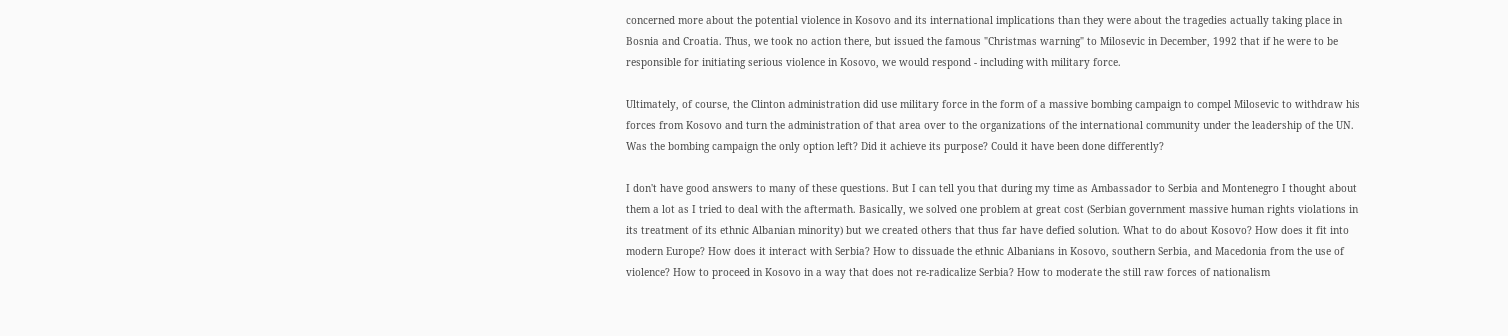concerned more about the potential violence in Kosovo and its international implications than they were about the tragedies actually taking place in Bosnia and Croatia. Thus, we took no action there, but issued the famous "Christmas warning" to Milosevic in December, 1992 that if he were to be responsible for initiating serious violence in Kosovo, we would respond - including with military force.

Ultimately, of course, the Clinton administration did use military force in the form of a massive bombing campaign to compel Milosevic to withdraw his forces from Kosovo and turn the administration of that area over to the organizations of the international community under the leadership of the UN. Was the bombing campaign the only option left? Did it achieve its purpose? Could it have been done differently?

I don't have good answers to many of these questions. But I can tell you that during my time as Ambassador to Serbia and Montenegro I thought about them a lot as I tried to deal with the aftermath. Basically, we solved one problem at great cost (Serbian government massive human rights violations in its treatment of its ethnic Albanian minority) but we created others that thus far have defied solution. What to do about Kosovo? How does it fit into modern Europe? How does it interact with Serbia? How to dissuade the ethnic Albanians in Kosovo, southern Serbia, and Macedonia from the use of violence? How to proceed in Kosovo in a way that does not re-radicalize Serbia? How to moderate the still raw forces of nationalism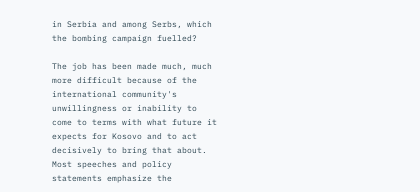in Serbia and among Serbs, which the bombing campaign fuelled?

The job has been made much, much more difficult because of the international community's unwillingness or inability to come to terms with what future it expects for Kosovo and to act decisively to bring that about. Most speeches and policy statements emphasize the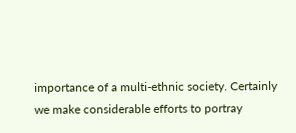importance of a multi-ethnic society. Certainly we make considerable efforts to portray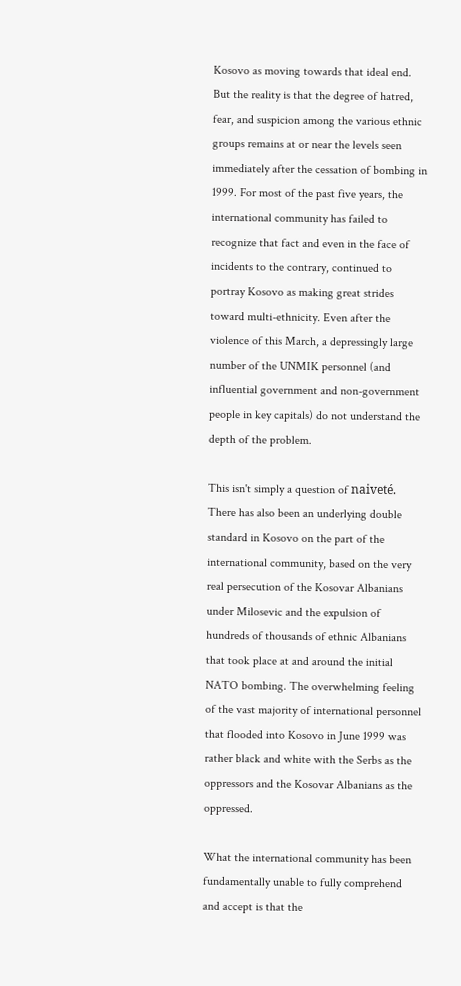Kosovo as moving towards that ideal end. But the reality is that the degree of hatred, fear, and suspicion among the various ethnic groups remains at or near the levels seen immediately after the cessation of bombing in 1999. For most of the past five years, the international community has failed to recognize that fact and even in the face of incidents to the contrary, continued to portray Kosovo as making great strides toward multi-ethnicity. Even after the violence of this March, a depressingly large number of the UNMIK personnel (and influential government and non-government people in key capitals) do not understand the depth of the problem.

This isn't simply a question of naiveté. There has also been an underlying double standard in Kosovo on the part of the international community, based on the very real persecution of the Kosovar Albanians under Milosevic and the expulsion of hundreds of thousands of ethnic Albanians that took place at and around the initial NATO bombing. The overwhelming feeling of the vast majority of international personnel that flooded into Kosovo in June 1999 was rather black and white with the Serbs as the oppressors and the Kosovar Albanians as the oppressed.

What the international community has been fundamentally unable to fully comprehend and accept is that the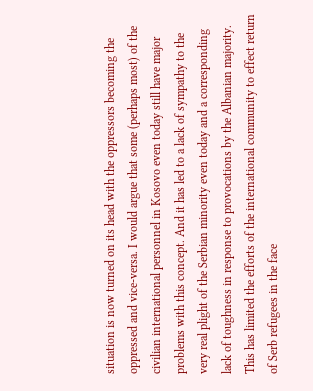situation is now turned on its head with the oppressors becoming the oppressed and vice-versa. I would argue that some (perhaps most) of the civilian international personnel in Kosovo even today still have major problems with this concept. And it has led to a lack of sympathy to the very real plight of the Serbian minority even today and a corresponding lack of toughness in response to provocations by the Albanian majority. This has limited the efforts of the international community to effect return of Serb refugees in the face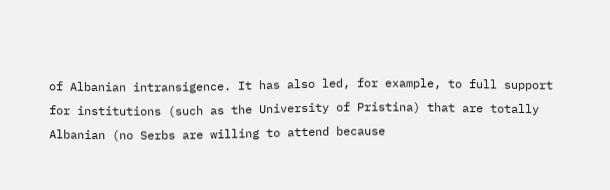of Albanian intransigence. It has also led, for example, to full support for institutions (such as the University of Pristina) that are totally Albanian (no Serbs are willing to attend because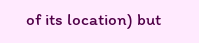of its location) but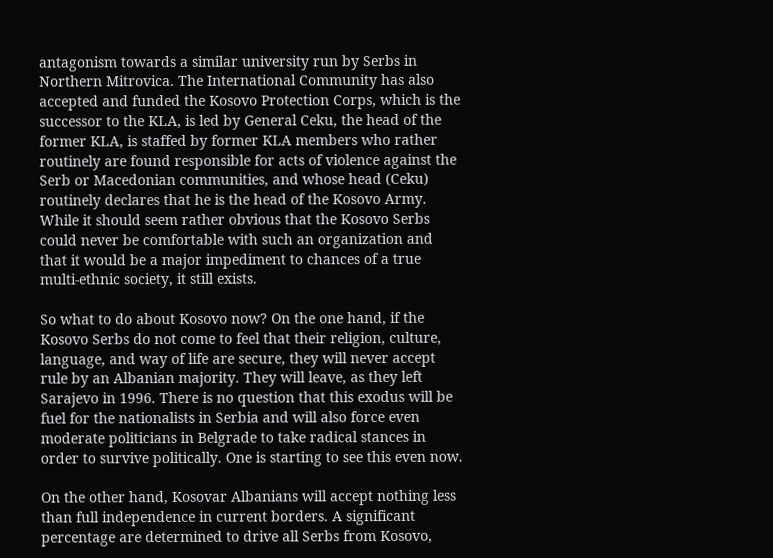antagonism towards a similar university run by Serbs in Northern Mitrovica. The International Community has also accepted and funded the Kosovo Protection Corps, which is the successor to the KLA, is led by General Ceku, the head of the former KLA, is staffed by former KLA members who rather routinely are found responsible for acts of violence against the Serb or Macedonian communities, and whose head (Ceku) routinely declares that he is the head of the Kosovo Army. While it should seem rather obvious that the Kosovo Serbs could never be comfortable with such an organization and that it would be a major impediment to chances of a true multi-ethnic society, it still exists.

So what to do about Kosovo now? On the one hand, if the Kosovo Serbs do not come to feel that their religion, culture, language, and way of life are secure, they will never accept rule by an Albanian majority. They will leave, as they left Sarajevo in 1996. There is no question that this exodus will be fuel for the nationalists in Serbia and will also force even moderate politicians in Belgrade to take radical stances in order to survive politically. One is starting to see this even now.

On the other hand, Kosovar Albanians will accept nothing less than full independence in current borders. A significant percentage are determined to drive all Serbs from Kosovo,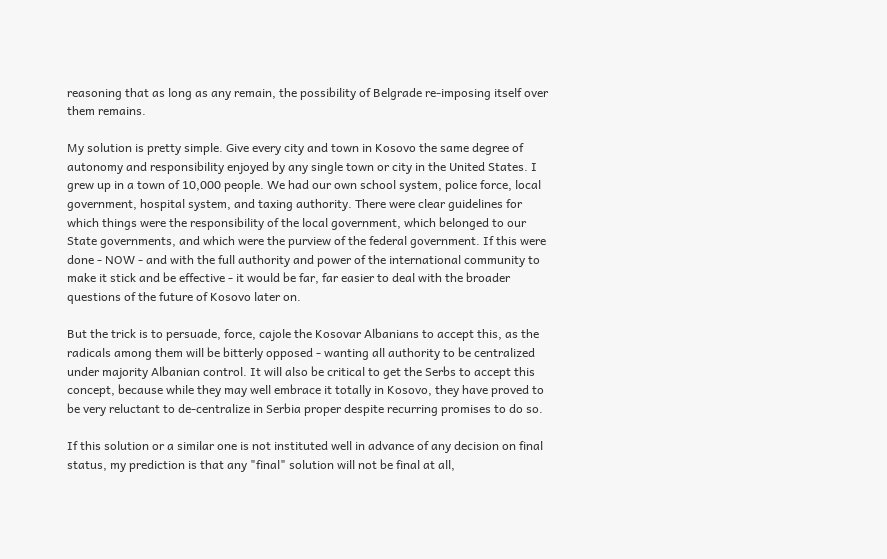reasoning that as long as any remain, the possibility of Belgrade re-imposing itself over them remains.

My solution is pretty simple. Give every city and town in Kosovo the same degree of autonomy and responsibility enjoyed by any single town or city in the United States. I grew up in a town of 10,000 people. We had our own school system, police force, local government, hospital system, and taxing authority. There were clear guidelines for which things were the responsibility of the local government, which belonged to our State governments, and which were the purview of the federal government. If this were done - NOW - and with the full authority and power of the international community to make it stick and be effective - it would be far, far easier to deal with the broader questions of the future of Kosovo later on.

But the trick is to persuade, force, cajole the Kosovar Albanians to accept this, as the radicals among them will be bitterly opposed - wanting all authority to be centralized under majority Albanian control. It will also be critical to get the Serbs to accept this concept, because while they may well embrace it totally in Kosovo, they have proved to be very reluctant to de-centralize in Serbia proper despite recurring promises to do so.

If this solution or a similar one is not instituted well in advance of any decision on final status, my prediction is that any "final" solution will not be final at all,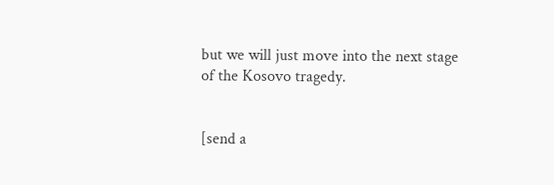but we will just move into the next stage of the Kosovo tragedy.


[send a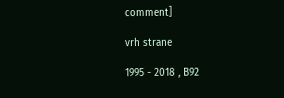comment]

vrh strane

1995 - 2018 , B92